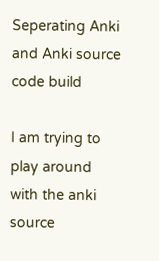Seperating Anki and Anki source code build

I am trying to play around with the anki source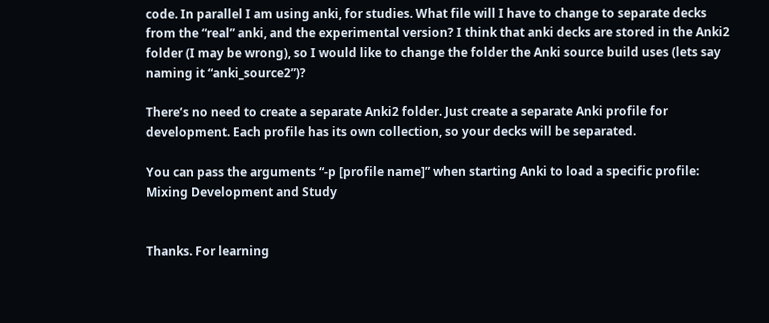code. In parallel I am using anki, for studies. What file will I have to change to separate decks from the “real” anki, and the experimental version? I think that anki decks are stored in the Anki2 folder (I may be wrong), so I would like to change the folder the Anki source build uses (lets say naming it “anki_source2”)?

There’s no need to create a separate Anki2 folder. Just create a separate Anki profile for development. Each profile has its own collection, so your decks will be separated.

You can pass the arguments “-p [profile name]” when starting Anki to load a specific profile: Mixing Development and Study


Thanks. For learning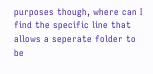purposes though, where can I find the specific line that allows a seperate folder to be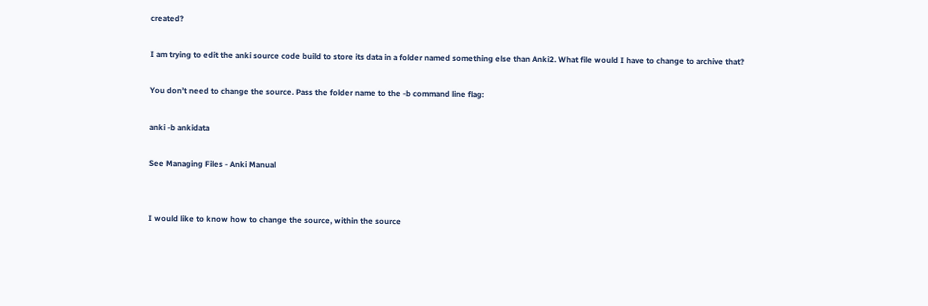created?

I am trying to edit the anki source code build to store its data in a folder named something else than Anki2. What file would I have to change to archive that?

You don’t need to change the source. Pass the folder name to the -b command line flag:

anki -b ankidata

See Managing Files - Anki Manual


I would like to know how to change the source, within the source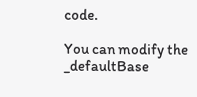code.

You can modify the _defaultBase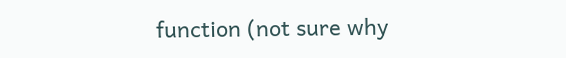function (not sure why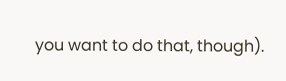you want to do that, though).